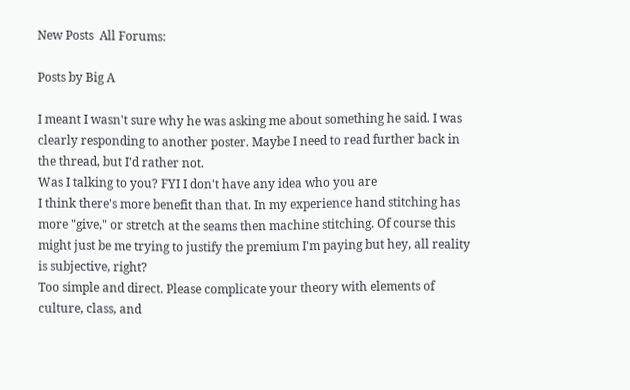New Posts  All Forums:

Posts by Big A

I meant I wasn't sure why he was asking me about something he said. I was clearly responding to another poster. Maybe I need to read further back in the thread, but I'd rather not.
Was I talking to you? FYI I don't have any idea who you are
I think there's more benefit than that. In my experience hand stitching has more "give," or stretch at the seams then machine stitching. Of course this might just be me trying to justify the premium I'm paying but hey, all reality is subjective, right?
Too simple and direct. Please complicate your theory with elements of culture, class, and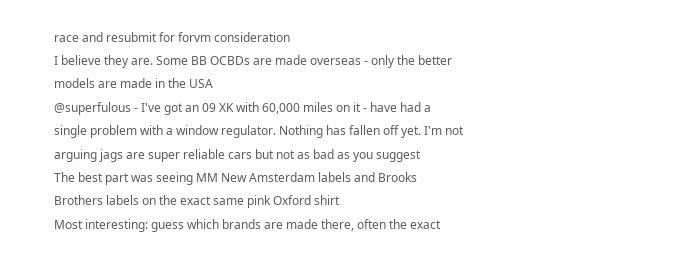race and resubmit for forvm consideration
I believe they are. Some BB OCBDs are made overseas - only the better models are made in the USA
@superfulous - I've got an 09 XK with 60,000 miles on it - have had a single problem with a window regulator. Nothing has fallen off yet. I'm not arguing jags are super reliable cars but not as bad as you suggest
The best part was seeing MM New Amsterdam labels and Brooks Brothers labels on the exact same pink Oxford shirt
Most interesting: guess which brands are made there, often the exact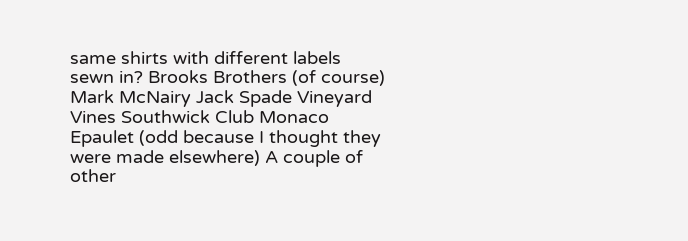same shirts with different labels sewn in? Brooks Brothers (of course) Mark McNairy Jack Spade Vineyard Vines Southwick Club Monaco Epaulet (odd because I thought they were made elsewhere) A couple of other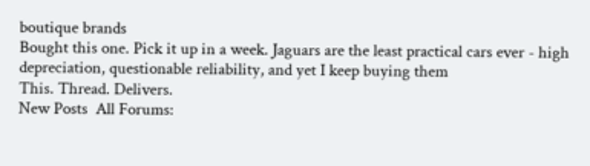boutique brands
Bought this one. Pick it up in a week. Jaguars are the least practical cars ever - high depreciation, questionable reliability, and yet I keep buying them
This. Thread. Delivers.
New Posts  All Forums: